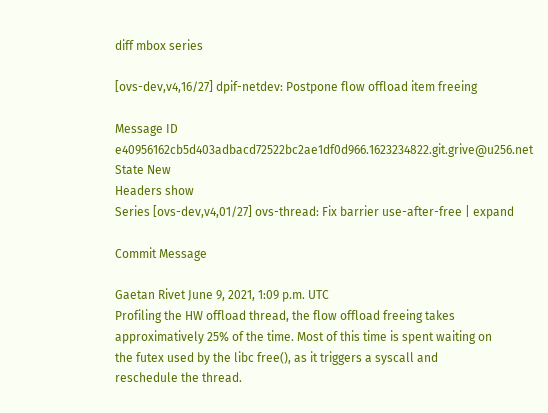diff mbox series

[ovs-dev,v4,16/27] dpif-netdev: Postpone flow offload item freeing

Message ID e40956162cb5d403adbacd72522bc2ae1df0d966.1623234822.git.grive@u256.net
State New
Headers show
Series [ovs-dev,v4,01/27] ovs-thread: Fix barrier use-after-free | expand

Commit Message

Gaetan Rivet June 9, 2021, 1:09 p.m. UTC
Profiling the HW offload thread, the flow offload freeing takes
approximatively 25% of the time. Most of this time is spent waiting on
the futex used by the libc free(), as it triggers a syscall and
reschedule the thread.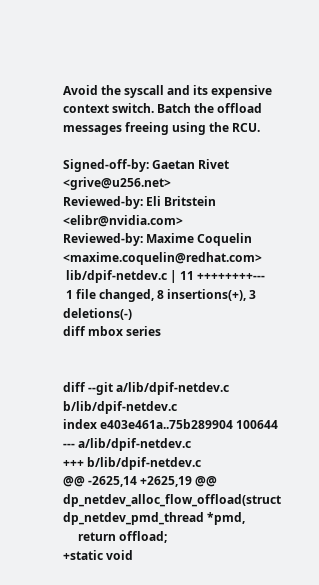Avoid the syscall and its expensive context switch. Batch the offload
messages freeing using the RCU.

Signed-off-by: Gaetan Rivet <grive@u256.net>
Reviewed-by: Eli Britstein <elibr@nvidia.com>
Reviewed-by: Maxime Coquelin <maxime.coquelin@redhat.com>
 lib/dpif-netdev.c | 11 ++++++++---
 1 file changed, 8 insertions(+), 3 deletions(-)
diff mbox series


diff --git a/lib/dpif-netdev.c b/lib/dpif-netdev.c
index e403e461a..75b289904 100644
--- a/lib/dpif-netdev.c
+++ b/lib/dpif-netdev.c
@@ -2625,14 +2625,19 @@  dp_netdev_alloc_flow_offload(struct dp_netdev_pmd_thread *pmd,
     return offload;
+static void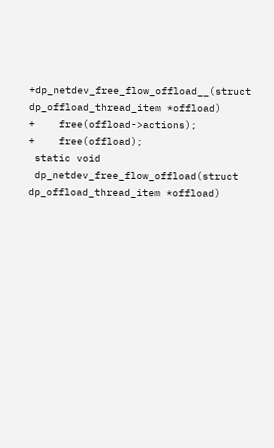+dp_netdev_free_flow_offload__(struct dp_offload_thread_item *offload)
+    free(offload->actions);
+    free(offload);
 static void
 dp_netdev_free_flow_offload(struct dp_offload_thread_item *offload)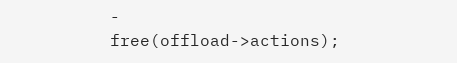-    free(offload->actions);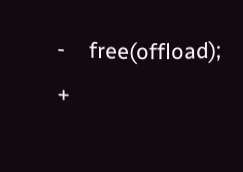-    free(offload);
+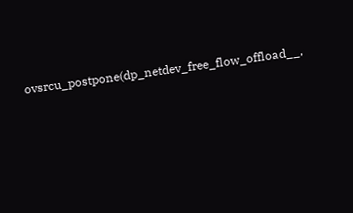ovsrcu_postpone(dp_netdev_free_flow_offload__,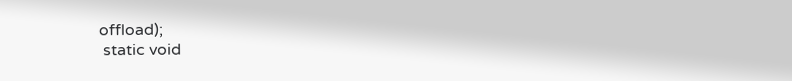offload);
 static void